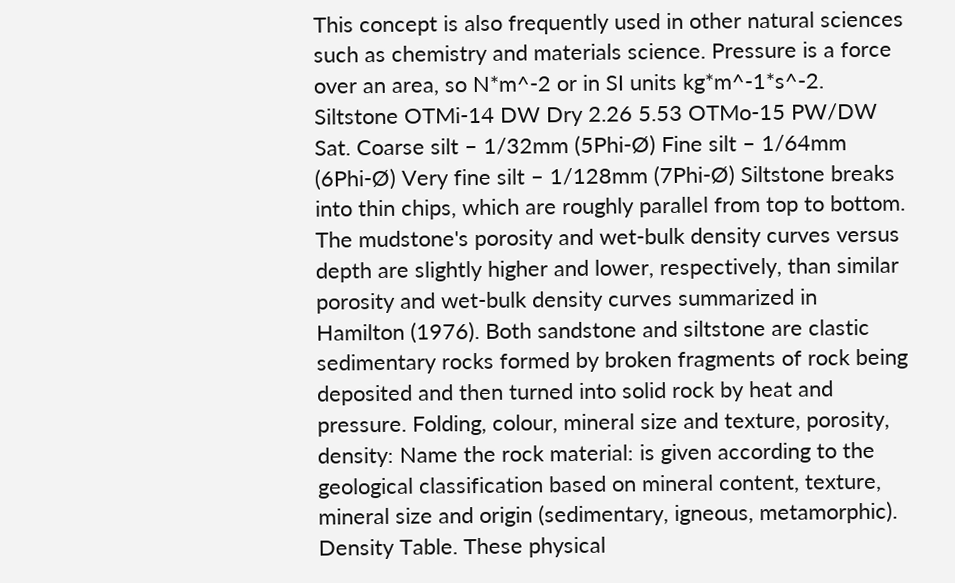This concept is also frequently used in other natural sciences such as chemistry and materials science. Pressure is a force over an area, so N*m^-2 or in SI units kg*m^-1*s^-2. Siltstone OTMi-14 DW Dry 2.26 5.53 OTMo-15 PW/DW Sat. Coarse silt – 1/32mm (5Phi-Ø) Fine silt – 1/64mm (6Phi-Ø) Very fine silt – 1/128mm (7Phi-Ø) Siltstone breaks into thin chips, which are roughly parallel from top to bottom. The mudstone's porosity and wet-bulk density curves versus depth are slightly higher and lower, respectively, than similar porosity and wet-bulk density curves summarized in Hamilton (1976). Both sandstone and siltstone are clastic sedimentary rocks formed by broken fragments of rock being deposited and then turned into solid rock by heat and pressure. Folding, colour, mineral size and texture, porosity, density: Name the rock material: is given according to the geological classification based on mineral content, texture, mineral size and origin (sedimentary, igneous, metamorphic). Density Table. These physical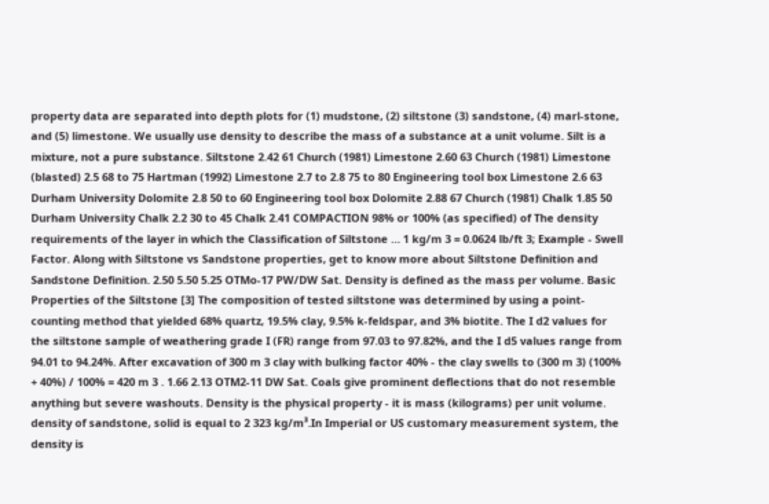property data are separated into depth plots for (1) mudstone, (2) siltstone (3) sandstone, (4) marl-stone, and (5) limestone. We usually use density to describe the mass of a substance at a unit volume. Silt is a mixture, not a pure substance. Siltstone 2.42 61 Church (1981) Limestone 2.60 63 Church (1981) Limestone (blasted) 2.5 68 to 75 Hartman (1992) Limestone 2.7 to 2.8 75 to 80 Engineering tool box Limestone 2.6 63 Durham University Dolomite 2.8 50 to 60 Engineering tool box Dolomite 2.88 67 Church (1981) Chalk 1.85 50 Durham University Chalk 2.2 30 to 45 Chalk 2.41 COMPACTION 98% or 100% (as specified) of The density requirements of the layer in which the Classification of Siltstone … 1 kg/m 3 = 0.0624 lb/ft 3; Example - Swell Factor. Along with Siltstone vs Sandstone properties, get to know more about Siltstone Definition and Sandstone Definition. 2.50 5.50 5.25 OTMo-17 PW/DW Sat. Density is defined as the mass per volume. Basic Properties of the Siltstone [3] The composition of tested siltstone was determined by using a point‐counting method that yielded 68% quartz, 19.5% clay, 9.5% k‐feldspar, and 3% biotite. The I d2 values for the siltstone sample of weathering grade I (FR) range from 97.03 to 97.82%, and the I d5 values range from 94.01 to 94.24%. After excavation of 300 m 3 clay with bulking factor 40% - the clay swells to (300 m 3) (100% + 40%) / 100% = 420 m 3 . 1.66 2.13 OTM2-11 DW Sat. Coals give prominent deflections that do not resemble anything but severe washouts. Density is the physical property - it is mass (kilograms) per unit volume. density of sandstone, solid is equal to 2 323 kg/m³.In Imperial or US customary measurement system, the density is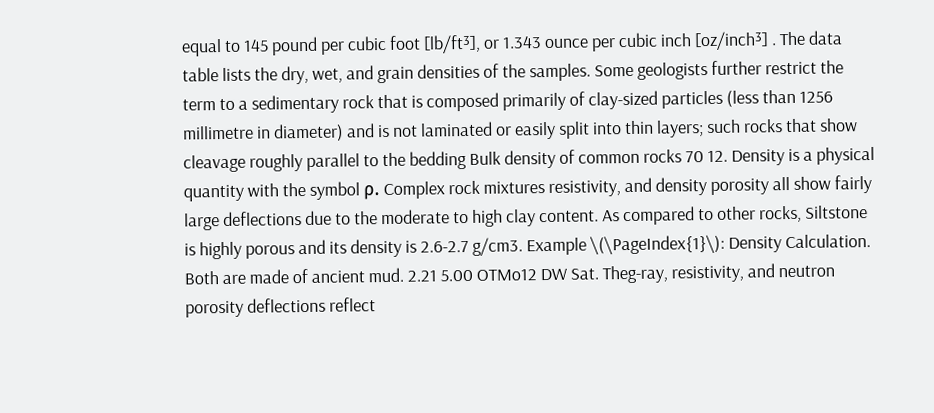equal to 145 pound per cubic foot [lb/ft³], or 1.343 ounce per cubic inch [oz/inch³] . The data table lists the dry, wet, and grain densities of the samples. Some geologists further restrict the term to a sedimentary rock that is composed primarily of clay-sized particles (less than 1256 millimetre in diameter) and is not laminated or easily split into thin layers; such rocks that show cleavage roughly parallel to the bedding Bulk density of common rocks 70 12. Density is a physical quantity with the symbol ρ. Complex rock mixtures resistivity, and density porosity all show fairly large deflections due to the moderate to high clay content. As compared to other rocks, Siltstone is highly porous and its density is 2.6-2.7 g/cm3. Example \(\PageIndex{1}\): Density Calculation. Both are made of ancient mud. 2.21 5.00 OTMo12 DW Sat. Theg-ray, resistivity, and neutron porosity deflections reflect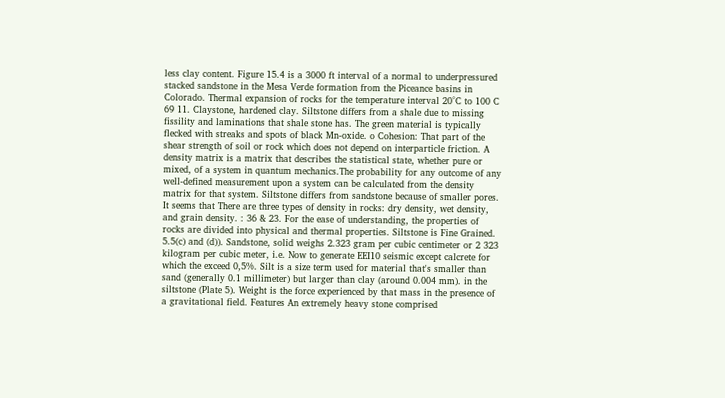less clay content. Figure 15.4 is a 3000 ft interval of a normal to underpressured stacked sandstone in the Mesa Verde formation from the Piceance basins in Colorado. Thermal expansion of rocks for the temperature interval 20°C to 100 C 69 11. Claystone, hardened clay. Siltstone differs from a shale due to missing fissility and laminations that shale stone has. The green material is typically flecked with streaks and spots of black Mn-oxide. o Cohesion: That part of the shear strength of soil or rock which does not depend on interparticle friction. A density matrix is a matrix that describes the statistical state, whether pure or mixed, of a system in quantum mechanics.The probability for any outcome of any well-defined measurement upon a system can be calculated from the density matrix for that system. Siltstone differs from sandstone because of smaller pores. It seems that There are three types of density in rocks: dry density, wet density, and grain density. : 36 & 23. For the ease of understanding, the properties of rocks are divided into physical and thermal properties. Siltstone is Fine Grained. 5.5(c) and (d)). Sandstone, solid weighs 2.323 gram per cubic centimeter or 2 323 kilogram per cubic meter, i.e. Now to generate EEI10 seismic except calcrete for which the exceed 0,5%. Silt is a size term used for material that's smaller than sand (generally 0.1 millimeter) but larger than clay (around 0.004 mm). in the siltstone (Plate 5). Weight is the force experienced by that mass in the presence of a gravitational field. Features An extremely heavy stone comprised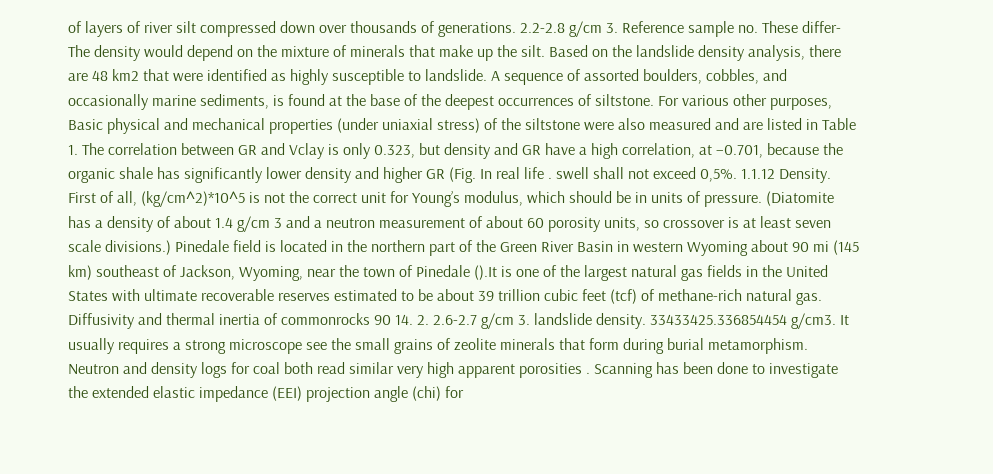of layers of river silt compressed down over thousands of generations. 2.2-2.8 g/cm 3. Reference sample no. These differ- The density would depend on the mixture of minerals that make up the silt. Based on the landslide density analysis, there are 48 km2 that were identified as highly susceptible to landslide. A sequence of assorted boulders, cobbles, and occasionally marine sediments, is found at the base of the deepest occurrences of siltstone. For various other purposes, Basic physical and mechanical properties (under uniaxial stress) of the siltstone were also measured and are listed in Table 1. The correlation between GR and Vclay is only 0.323, but density and GR have a high correlation, at −0.701, because the organic shale has significantly lower density and higher GR (Fig. In real life . swell shall not exceed 0,5%. 1.1.12 Density. First of all, (kg/cm^2)*10^5 is not the correct unit for Young’s modulus, which should be in units of pressure. (Diatomite has a density of about 1.4 g/cm 3 and a neutron measurement of about 60 porosity units, so crossover is at least seven scale divisions.) Pinedale field is located in the northern part of the Green River Basin in western Wyoming about 90 mi (145 km) southeast of Jackson, Wyoming, near the town of Pinedale ().It is one of the largest natural gas fields in the United States with ultimate recoverable reserves estimated to be about 39 trillion cubic feet (tcf) of methane-rich natural gas. Diffusivity and thermal inertia of commonrocks 90 14. 2. 2.6-2.7 g/cm 3. landslide density. 33433425.336854454 g/cm3. It usually requires a strong microscope see the small grains of zeolite minerals that form during burial metamorphism. Neutron and density logs for coal both read similar very high apparent porosities . Scanning has been done to investigate the extended elastic impedance (EEI) projection angle (chi) for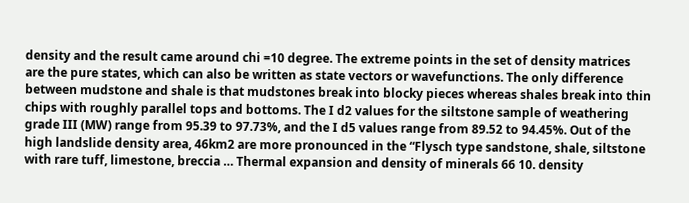density and the result came around chi =10 degree. The extreme points in the set of density matrices are the pure states, which can also be written as state vectors or wavefunctions. The only difference between mudstone and shale is that mudstones break into blocky pieces whereas shales break into thin chips with roughly parallel tops and bottoms. The I d2 values for the siltstone sample of weathering grade III (MW) range from 95.39 to 97.73%, and the I d5 values range from 89.52 to 94.45%. Out of the high landslide density area, 46km2 are more pronounced in the “Flysch type sandstone, shale, siltstone with rare tuff, limestone, breccia … Thermal expansion and density of minerals 66 10. density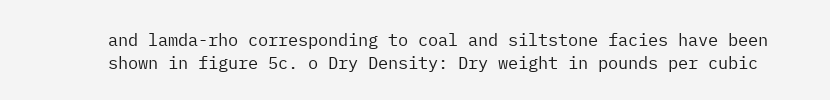and lamda-rho corresponding to coal and siltstone facies have been shown in figure 5c. o Dry Density: Dry weight in pounds per cubic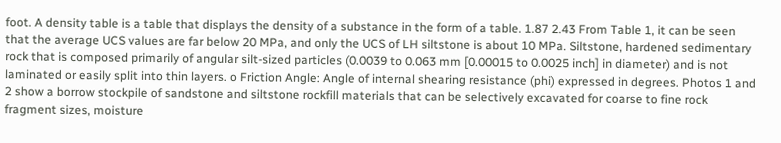foot. A density table is a table that displays the density of a substance in the form of a table. 1.87 2.43 From Table 1, it can be seen that the average UCS values are far below 20 MPa, and only the UCS of LH siltstone is about 10 MPa. Siltstone, hardened sedimentary rock that is composed primarily of angular silt-sized particles (0.0039 to 0.063 mm [0.00015 to 0.0025 inch] in diameter) and is not laminated or easily split into thin layers. o Friction Angle: Angle of internal shearing resistance (phi) expressed in degrees. Photos 1 and 2 show a borrow stockpile of sandstone and siltstone rockfill materials that can be selectively excavated for coarse to fine rock fragment sizes, moisture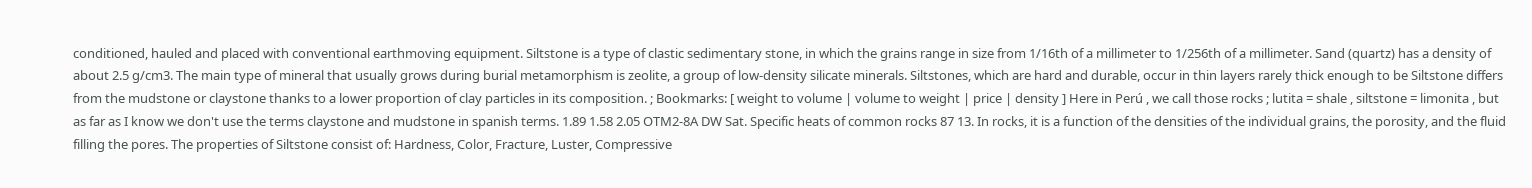conditioned, hauled and placed with conventional earthmoving equipment. Siltstone is a type of clastic sedimentary stone, in which the grains range in size from 1/16th of a millimeter to 1/256th of a millimeter. Sand (quartz) has a density of about 2.5 g/cm3. The main type of mineral that usually grows during burial metamorphism is zeolite, a group of low-density silicate minerals. Siltstones, which are hard and durable, occur in thin layers rarely thick enough to be Siltstone differs from the mudstone or claystone thanks to a lower proportion of clay particles in its composition. ; Bookmarks: [ weight to volume | volume to weight | price | density ] Here in Perú , we call those rocks ; lutita = shale , siltstone = limonita , but as far as I know we don't use the terms claystone and mudstone in spanish terms. 1.89 1.58 2.05 OTM2-8A DW Sat. Specific heats of common rocks 87 13. In rocks, it is a function of the densities of the individual grains, the porosity, and the fluid filling the pores. The properties of Siltstone consist of: Hardness, Color, Fracture, Luster, Compressive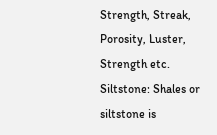Strength, Streak, Porosity, Luster, Strength etc. Siltstone: Shales or siltstone is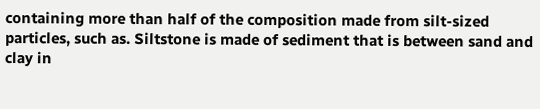containing more than half of the composition made from silt-sized particles, such as. Siltstone is made of sediment that is between sand and clay in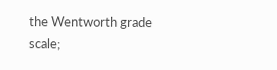the Wentworth grade scale;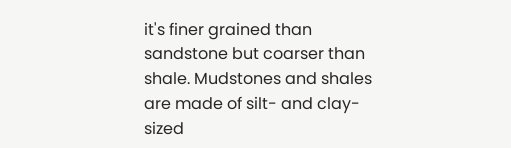it's finer grained than sandstone but coarser than shale. Mudstones and shales are made of silt- and clay-sized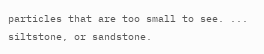particles that are too small to see. ... siltstone, or sandstone.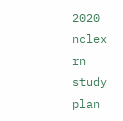2020 nclex rn study plan